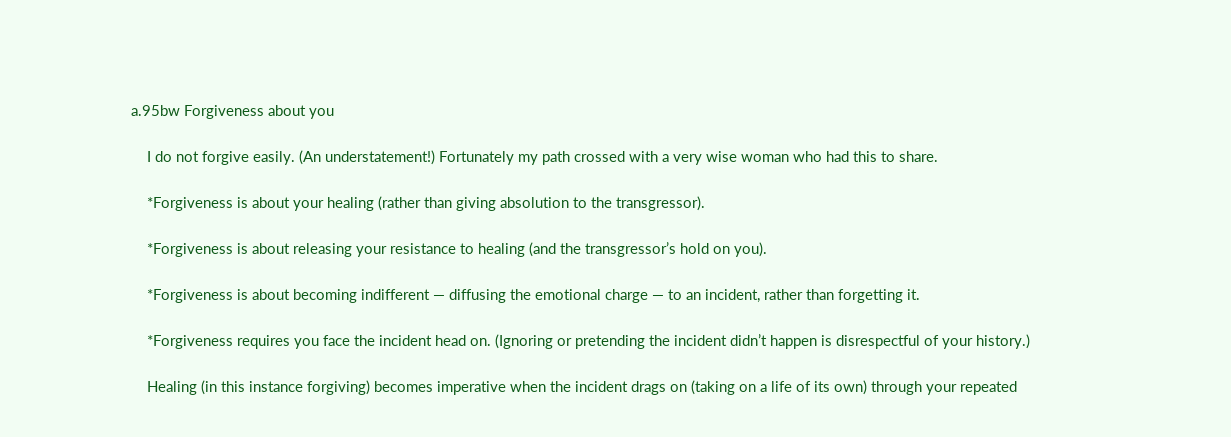a.95bw Forgiveness about you

    I do not forgive easily. (An understatement!) Fortunately my path crossed with a very wise woman who had this to share.

    *Forgiveness is about your healing (rather than giving absolution to the transgressor).

    *Forgiveness is about releasing your resistance to healing (and the transgressor’s hold on you).

    *Forgiveness is about becoming indifferent — diffusing the emotional charge — to an incident, rather than forgetting it.

    *Forgiveness requires you face the incident head on. (Ignoring or pretending the incident didn’t happen is disrespectful of your history.)

    Healing (in this instance forgiving) becomes imperative when the incident drags on (taking on a life of its own) through your repeated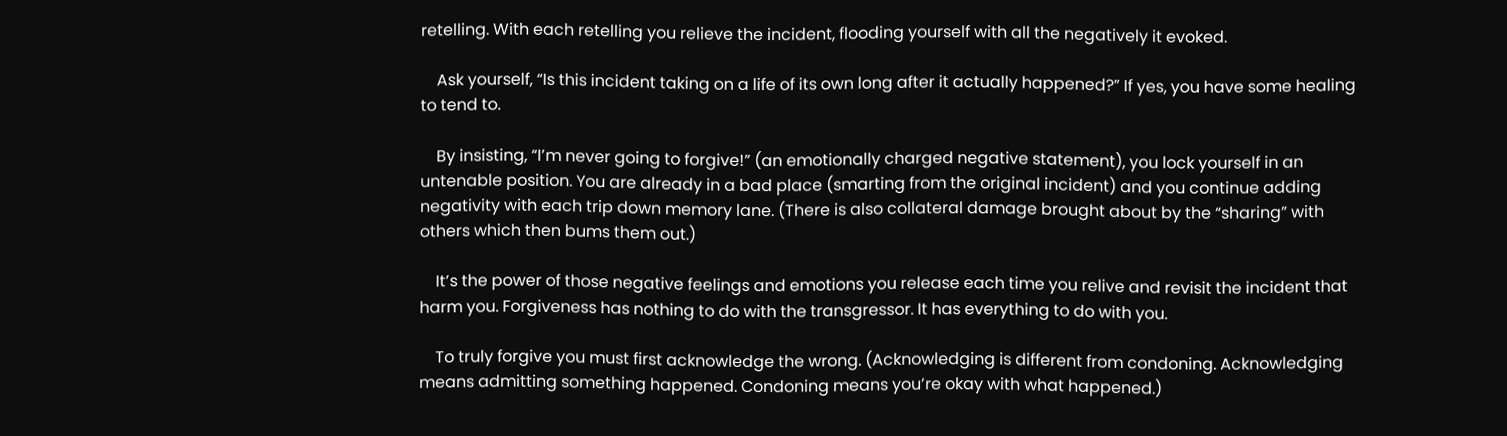retelling. With each retelling you relieve the incident, flooding yourself with all the negatively it evoked.

    Ask yourself, “Is this incident taking on a life of its own long after it actually happened?” If yes, you have some healing to tend to.

    By insisting, “I’m never going to forgive!” (an emotionally charged negative statement), you lock yourself in an untenable position. You are already in a bad place (smarting from the original incident) and you continue adding negativity with each trip down memory lane. (There is also collateral damage brought about by the “sharing” with others which then bums them out.)

    It’s the power of those negative feelings and emotions you release each time you relive and revisit the incident that harm you. Forgiveness has nothing to do with the transgressor. It has everything to do with you.

    To truly forgive you must first acknowledge the wrong. (Acknowledging is different from condoning. Acknowledging means admitting something happened. Condoning means you’re okay with what happened.)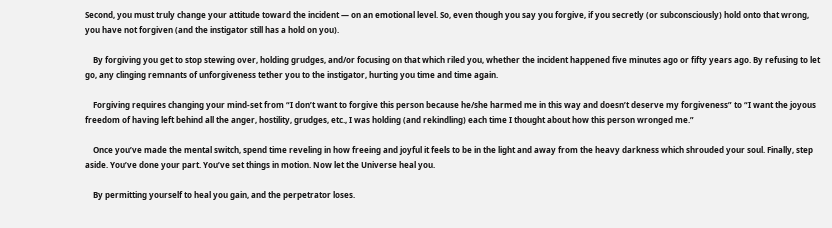Second, you must truly change your attitude toward the incident — on an emotional level. So, even though you say you forgive, if you secretly (or subconsciously) hold onto that wrong, you have not forgiven (and the instigator still has a hold on you).

    By forgiving you get to stop stewing over, holding grudges, and/or focusing on that which riled you, whether the incident happened five minutes ago or fifty years ago. By refusing to let go, any clinging remnants of unforgiveness tether you to the instigator, hurting you time and time again.

    Forgiving requires changing your mind-set from “I don’t want to forgive this person because he/she harmed me in this way and doesn’t deserve my forgiveness” to “I want the joyous freedom of having left behind all the anger, hostility, grudges, etc., I was holding (and rekindling) each time I thought about how this person wronged me.”

    Once you’ve made the mental switch, spend time reveling in how freeing and joyful it feels to be in the light and away from the heavy darkness which shrouded your soul. Finally, step aside. You’ve done your part. You’ve set things in motion. Now let the Universe heal you.

    By permitting yourself to heal you gain, and the perpetrator loses.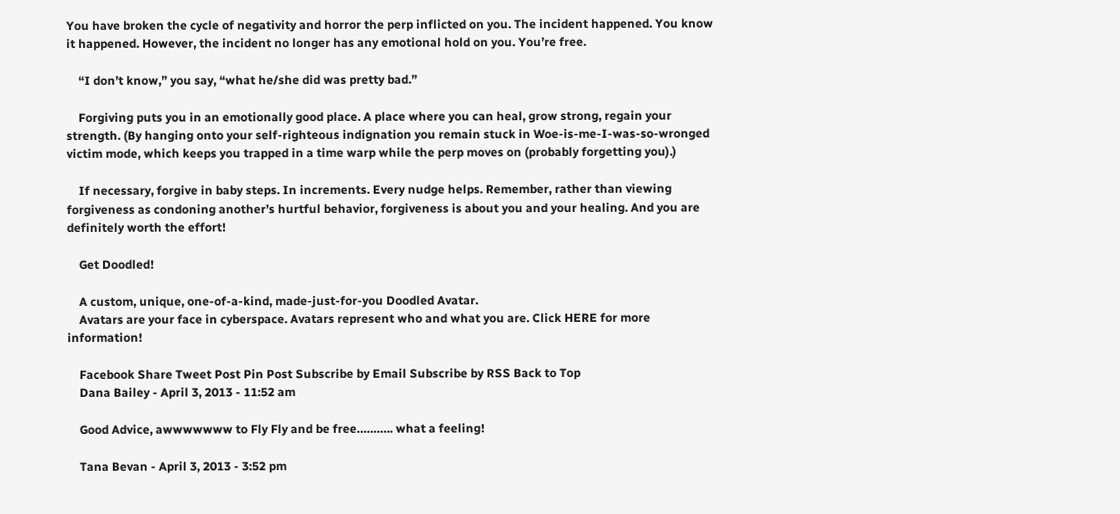You have broken the cycle of negativity and horror the perp inflicted on you. The incident happened. You know it happened. However, the incident no longer has any emotional hold on you. You’re free.

    “I don’t know,” you say, “what he/she did was pretty bad.”

    Forgiving puts you in an emotionally good place. A place where you can heal, grow strong, regain your strength. (By hanging onto your self-righteous indignation you remain stuck in Woe-is-me-I-was-so-wronged victim mode, which keeps you trapped in a time warp while the perp moves on (probably forgetting you).)

    If necessary, forgive in baby steps. In increments. Every nudge helps. Remember, rather than viewing forgiveness as condoning another’s hurtful behavior, forgiveness is about you and your healing. And you are definitely worth the effort!

    Get Doodled!

    A custom, unique, one-of-a-kind, made-just-for-you Doodled Avatar.
    Avatars are your face in cyberspace. Avatars represent who and what you are. Click HERE for more information!

    Facebook Share Tweet Post Pin Post Subscribe by Email Subscribe by RSS Back to Top
    Dana Bailey - April 3, 2013 - 11:52 am

    Good Advice, awwwwwww to Fly Fly and be free……….. what a feeling!

    Tana Bevan - April 3, 2013 - 3:52 pm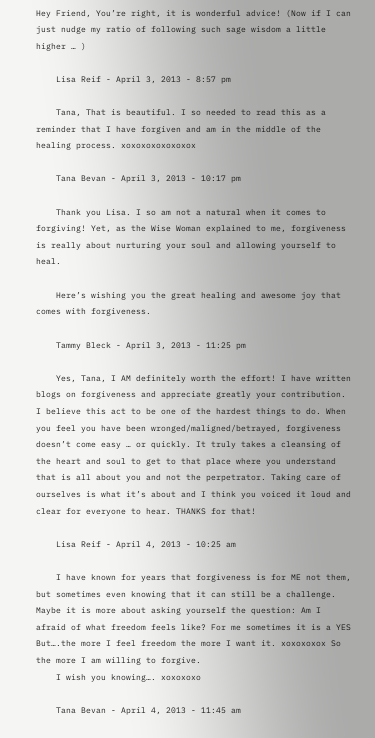Hey Friend, You’re right, it is wonderful advice! (Now if I can just nudge my ratio of following such sage wisdom a little higher … )

    Lisa Reif - April 3, 2013 - 8:57 pm

    Tana, That is beautiful. I so needed to read this as a reminder that I have forgiven and am in the middle of the healing process. xoxoxoxoxoxoxox

    Tana Bevan - April 3, 2013 - 10:17 pm

    Thank you Lisa. I so am not a natural when it comes to forgiving! Yet, as the Wise Woman explained to me, forgiveness is really about nurturing your soul and allowing yourself to heal.

    Here’s wishing you the great healing and awesome joy that comes with forgiveness.

    Tammy Bleck - April 3, 2013 - 11:25 pm

    Yes, Tana, I AM definitely worth the effort! I have written blogs on forgiveness and appreciate greatly your contribution. I believe this act to be one of the hardest things to do. When you feel you have been wronged/maligned/betrayed, forgiveness doesn’t come easy … or quickly. It truly takes a cleansing of the heart and soul to get to that place where you understand that is all about you and not the perpetrator. Taking care of ourselves is what it’s about and I think you voiced it loud and clear for everyone to hear. THANKS for that!

    Lisa Reif - April 4, 2013 - 10:25 am

    I have known for years that forgiveness is for ME not them, but sometimes even knowing that it can still be a challenge. Maybe it is more about asking yourself the question: Am I afraid of what freedom feels like? For me sometimes it is a YES But….the more I feel freedom the more I want it. xoxoxoxox So the more I am willing to forgive.
    I wish you knowing…. xoxoxoxo

    Tana Bevan - April 4, 2013 - 11:45 am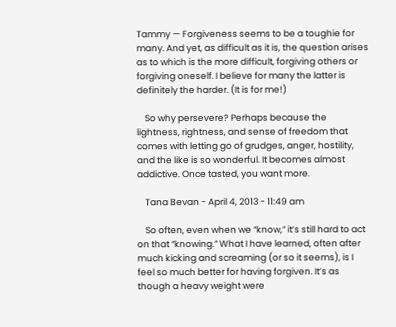Tammy — Forgiveness seems to be a toughie for many. And yet, as difficult as it is, the question arises as to which is the more difficult, forgiving others or forgiving oneself. I believe for many the latter is definitely the harder. (It is for me!)

    So why persevere? Perhaps because the lightness, rightness, and sense of freedom that comes with letting go of grudges, anger, hostility, and the like is so wonderful. It becomes almost addictive. Once tasted, you want more.

    Tana Bevan - April 4, 2013 - 11:49 am

    So often, even when we “know,” it’s still hard to act on that “knowing.” What I have learned, often after much kicking and screaming (or so it seems), is I feel so much better for having forgiven. It’s as though a heavy weight were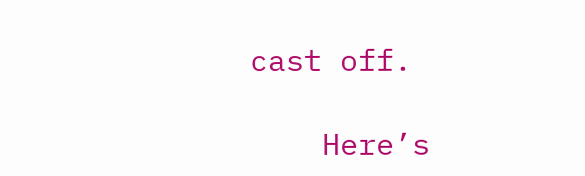cast off.

    Here’s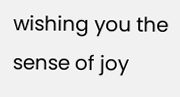wishing you the sense of joy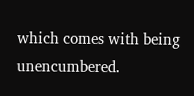which comes with being unencumbered.